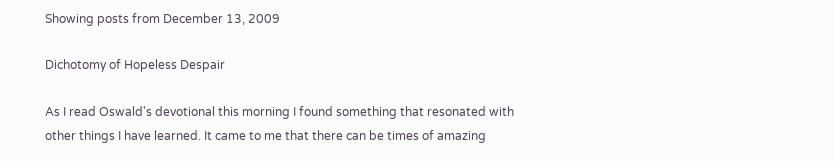Showing posts from December 13, 2009

Dichotomy of Hopeless Despair

As I read Oswald's devotional this morning I found something that resonated with other things I have learned. It came to me that there can be times of amazing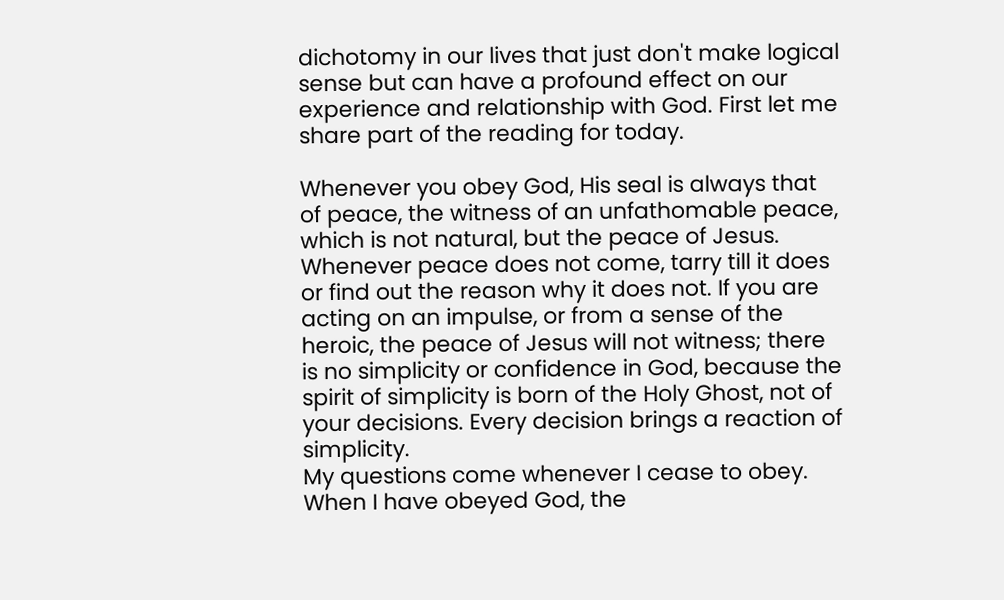dichotomy in our lives that just don't make logical sense but can have a profound effect on our experience and relationship with God. First let me share part of the reading for today.

Whenever you obey God, His seal is always that of peace, the witness of an unfathomable peace, which is not natural, but the peace of Jesus. Whenever peace does not come, tarry till it does or find out the reason why it does not. If you are acting on an impulse, or from a sense of the heroic, the peace of Jesus will not witness; there is no simplicity or confidence in God, because the spirit of simplicity is born of the Holy Ghost, not of your decisions. Every decision brings a reaction of simplicity.
My questions come whenever I cease to obey. When I have obeyed God, the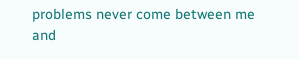problems never come between me and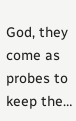God, they come as probes to keep the…